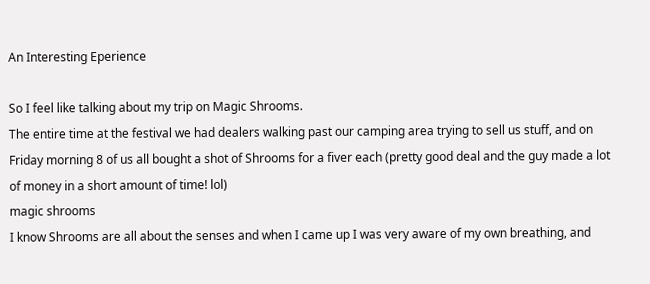An Interesting Eperience

So I feel like talking about my trip on Magic Shrooms.
The entire time at the festival we had dealers walking past our camping area trying to sell us stuff, and on Friday morning 8 of us all bought a shot of Shrooms for a fiver each (pretty good deal and the guy made a lot of money in a short amount of time! lol)
magic shrooms
I know Shrooms are all about the senses and when I came up I was very aware of my own breathing, and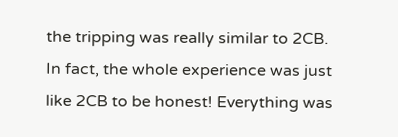the tripping was really similar to 2CB. In fact, the whole experience was just like 2CB to be honest! Everything was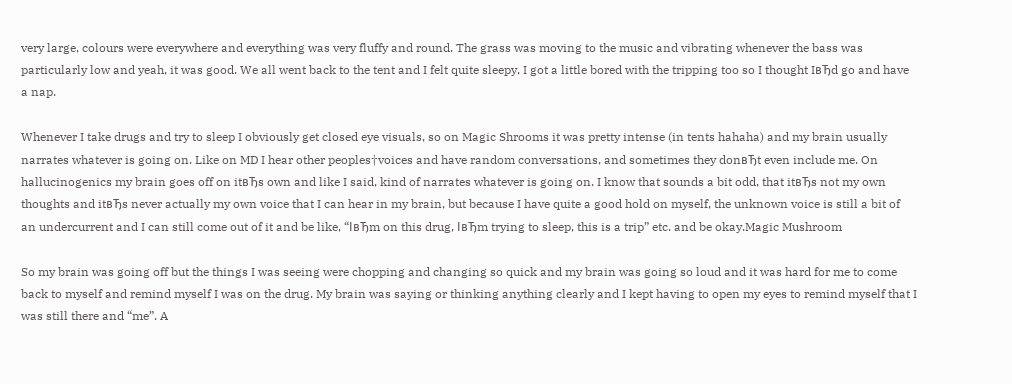very large, colours were everywhere and everything was very fluffy and round. The grass was moving to the music and vibrating whenever the bass was particularly low and yeah, it was good. We all went back to the tent and I felt quite sleepy, I got a little bored with the tripping too so I thought IвЂd go and have a nap.

Whenever I take drugs and try to sleep I obviously get closed eye visuals, so on Magic Shrooms it was pretty intense (in tents hahaha) and my brain usually narrates whatever is going on. Like on MD I hear other peoples†voices and have random conversations, and sometimes they donвЂt even include me. On hallucinogenics my brain goes off on itвЂs own and like I said, kind of narrates whatever is going on. I know that sounds a bit odd, that itвЂs not my own thoughts and itвЂs never actually my own voice that I can hear in my brain, but because I have quite a good hold on myself, the unknown voice is still a bit of an undercurrent and I can still come out of it and be like, “IвЂm on this drug, IвЂm trying to sleep, this is a trip” etc. and be okay.Magic Mushroom

So my brain was going off but the things I was seeing were chopping and changing so quick and my brain was going so loud and it was hard for me to come back to myself and remind myself I was on the drug. My brain was saying or thinking anything clearly and I kept having to open my eyes to remind myself that I was still there and “me”. A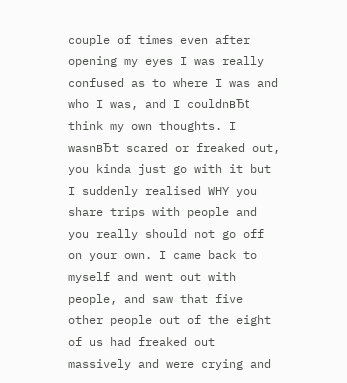couple of times even after opening my eyes I was really confused as to where I was and who I was, and I couldnвЂt think my own thoughts. I wasnвЂt scared or freaked out, you kinda just go with it but I suddenly realised WHY you share trips with people and you really should not go off on your own. I came back to myself and went out with people, and saw that five other people out of the eight of us had freaked out massively and were crying and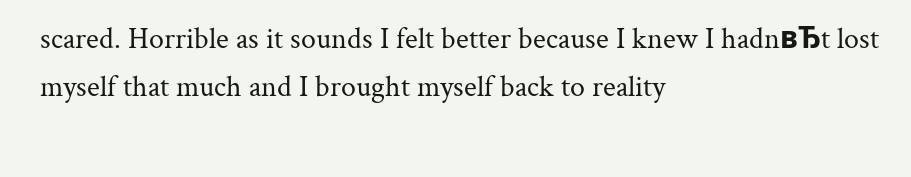scared. Horrible as it sounds I felt better because I knew I hadnвЂt lost myself that much and I brought myself back to reality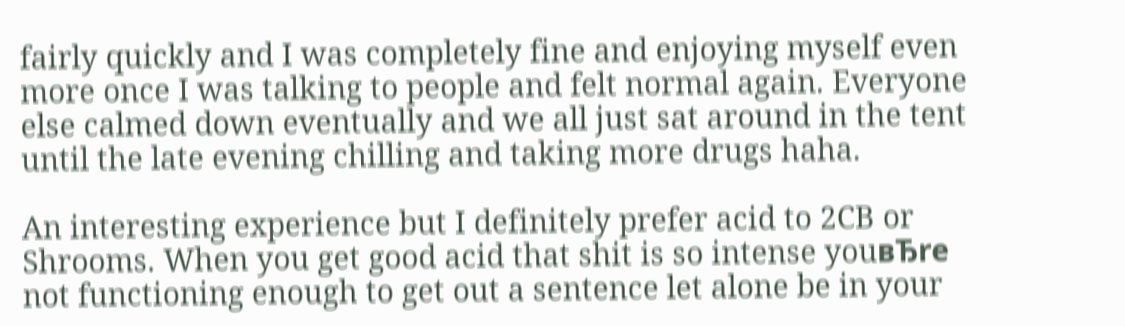fairly quickly and I was completely fine and enjoying myself even more once I was talking to people and felt normal again. Everyone else calmed down eventually and we all just sat around in the tent until the late evening chilling and taking more drugs haha.

An interesting experience but I definitely prefer acid to 2CB or Shrooms. When you get good acid that shit is so intense youвЂre not functioning enough to get out a sentence let alone be in your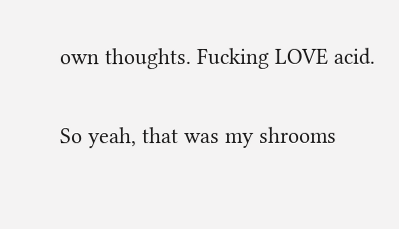own thoughts. Fucking LOVE acid.

So yeah, that was my shrooms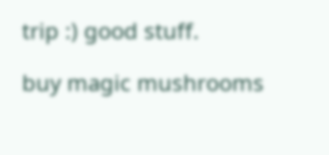trip :) good stuff.

buy magic mushrooms